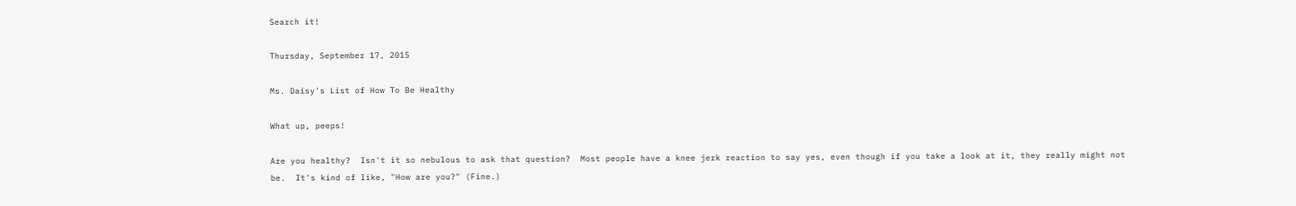Search it!

Thursday, September 17, 2015

Ms. Daisy's List of How To Be Healthy

What up, peeps!

Are you healthy?  Isn't it so nebulous to ask that question?  Most people have a knee jerk reaction to say yes, even though if you take a look at it, they really might not be.  It's kind of like, "How are you?" (Fine.)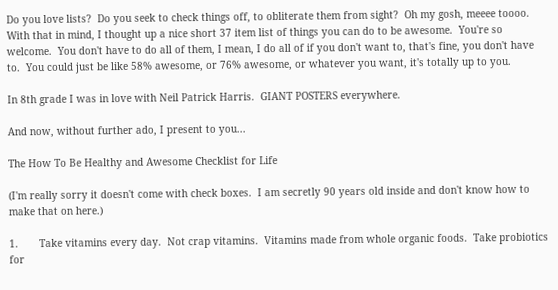Do you love lists?  Do you seek to check things off, to obliterate them from sight?  Oh my gosh, meeee toooo.  With that in mind, I thought up a nice short 37 item list of things you can do to be awesome.  You're so welcome.  You don't have to do all of them, I mean, I do all of if you don't want to, that's fine, you don't have to.  You could just be like 58% awesome, or 76% awesome, or whatever you want, it's totally up to you.

In 8th grade I was in love with Neil Patrick Harris.  GIANT POSTERS everywhere.

And now, without further ado, I present to you...

The How To Be Healthy and Awesome Checklist for Life

(I'm really sorry it doesn't come with check boxes.  I am secretly 90 years old inside and don't know how to make that on here.)

1.       Take vitamins every day.  Not crap vitamins.  Vitamins made from whole organic foods.  Take probiotics for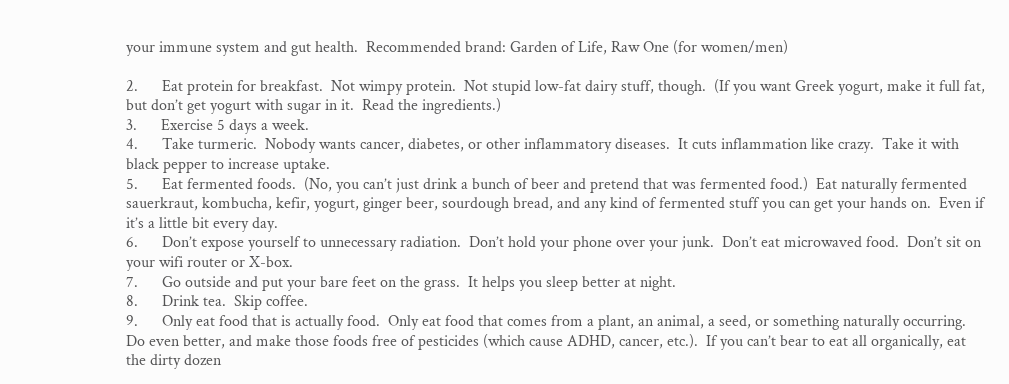your immune system and gut health.  Recommended brand: Garden of Life, Raw One (for women/men)

2.      Eat protein for breakfast.  Not wimpy protein.  Not stupid low-fat dairy stuff, though.  (If you want Greek yogurt, make it full fat, but don’t get yogurt with sugar in it.  Read the ingredients.)
3.      Exercise 5 days a week.
4.      Take turmeric.  Nobody wants cancer, diabetes, or other inflammatory diseases.  It cuts inflammation like crazy.  Take it with black pepper to increase uptake.
5.      Eat fermented foods.  (No, you can’t just drink a bunch of beer and pretend that was fermented food.)  Eat naturally fermented sauerkraut, kombucha, kefir, yogurt, ginger beer, sourdough bread, and any kind of fermented stuff you can get your hands on.  Even if it’s a little bit every day.
6.      Don’t expose yourself to unnecessary radiation.  Don’t hold your phone over your junk.  Don’t eat microwaved food.  Don’t sit on your wifi router or X-box.
7.      Go outside and put your bare feet on the grass.  It helps you sleep better at night.
8.      Drink tea.  Skip coffee.
9.      Only eat food that is actually food.  Only eat food that comes from a plant, an animal, a seed, or something naturally occurring.  Do even better, and make those foods free of pesticides (which cause ADHD, cancer, etc.).  If you can’t bear to eat all organically, eat the dirty dozen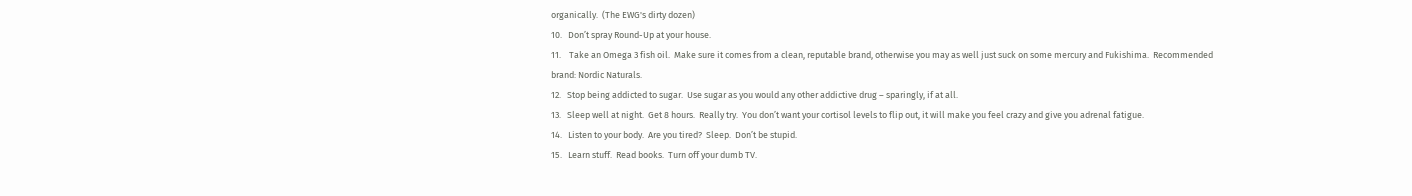organically.  (The EWG's dirty dozen)
10.   Don’t spray Round-Up at your house.
11.    Take an Omega 3 fish oil.  Make sure it comes from a clean, reputable brand, otherwise you may as well just suck on some mercury and Fukishima.  Recommended brand: Nordic Naturals.
12.   Stop being addicted to sugar.  Use sugar as you would any other addictive drug – sparingly, if at all.
13.   Sleep well at night.  Get 8 hours.  Really try.  You don’t want your cortisol levels to flip out, it will make you feel crazy and give you adrenal fatigue.
14.   Listen to your body.  Are you tired?  Sleep.  Don’t be stupid.
15.   Learn stuff.  Read books.  Turn off your dumb TV.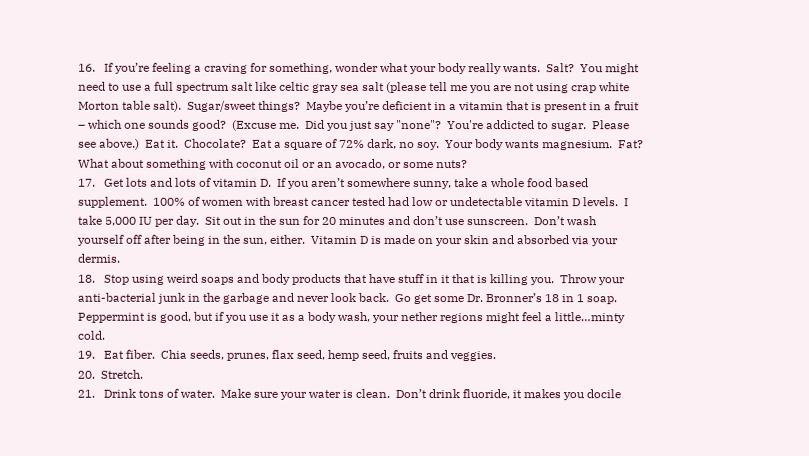16.   If you’re feeling a craving for something, wonder what your body really wants.  Salt?  You might need to use a full spectrum salt like celtic gray sea salt (please tell me you are not using crap white Morton table salt).  Sugar/sweet things?  Maybe you’re deficient in a vitamin that is present in a fruit – which one sounds good?  (Excuse me.  Did you just say "none"?  You're addicted to sugar.  Please see above.)  Eat it.  Chocolate?  Eat a square of 72% dark, no soy.  Your body wants magnesium.  Fat?  What about something with coconut oil or an avocado, or some nuts?
17.   Get lots and lots of vitamin D.  If you aren’t somewhere sunny, take a whole food based supplement.  100% of women with breast cancer tested had low or undetectable vitamin D levels.  I take 5,000 IU per day.  Sit out in the sun for 20 minutes and don’t use sunscreen.  Don’t wash yourself off after being in the sun, either.  Vitamin D is made on your skin and absorbed via your dermis.
18.   Stop using weird soaps and body products that have stuff in it that is killing you.  Throw your anti-bacterial junk in the garbage and never look back.  Go get some Dr. Bronner’s 18 in 1 soap.  Peppermint is good, but if you use it as a body wash, your nether regions might feel a little…minty cold.
19.   Eat fiber.  Chia seeds, prunes, flax seed, hemp seed, fruits and veggies.
20.  Stretch.
21.   Drink tons of water.  Make sure your water is clean.  Don’t drink fluoride, it makes you docile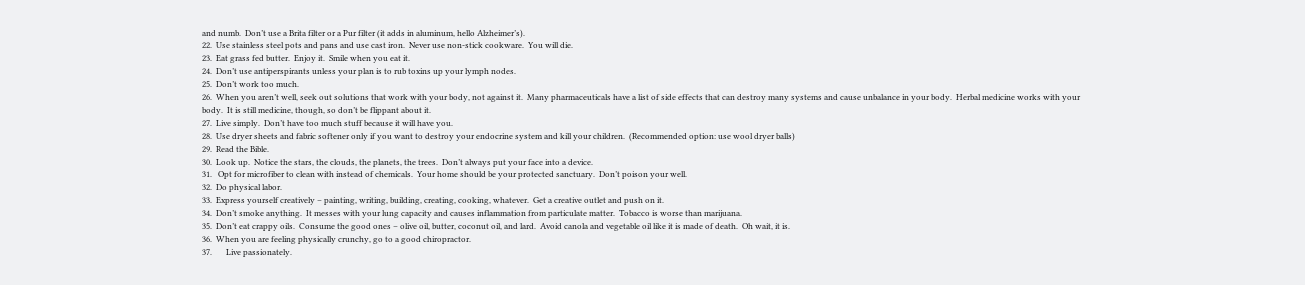and numb.  Don’t use a Brita filter or a Pur filter (it adds in aluminum, hello Alzheimer’s).
22.  Use stainless steel pots and pans and use cast iron.  Never use non-stick cookware.  You will die.
23.  Eat grass fed butter.  Enjoy it.  Smile when you eat it.
24.  Don’t use antiperspirants unless your plan is to rub toxins up your lymph nodes.
25.  Don’t work too much.
26.  When you aren’t well, seek out solutions that work with your body, not against it.  Many pharmaceuticals have a list of side effects that can destroy many systems and cause unbalance in your body.  Herbal medicine works with your body.  It is still medicine, though, so don’t be flippant about it.
27.  Live simply.  Don’t have too much stuff because it will have you.
28.  Use dryer sheets and fabric softener only if you want to destroy your endocrine system and kill your children.  (Recommended option: use wool dryer balls)
29.  Read the Bible.
30.  Look up.  Notice the stars, the clouds, the planets, the trees.  Don’t always put your face into a device.
31.   Opt for microfiber to clean with instead of chemicals.  Your home should be your protected sanctuary.  Don’t poison your well.
32.  Do physical labor.
33.  Express yourself creatively – painting, writing, building, creating, cooking, whatever.  Get a creative outlet and push on it.
34.  Don’t smoke anything.  It messes with your lung capacity and causes inflammation from particulate matter.  Tobacco is worse than marijuana.
35.  Don’t eat crappy oils.  Consume the good ones – olive oil, butter, coconut oil, and lard.  Avoid canola and vegetable oil like it is made of death.  Oh wait, it is.
36.  When you are feeling physically crunchy, go to a good chiropractor.
37.       Live passionately.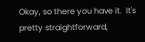Okay, so there you have it.  It's pretty straightforward,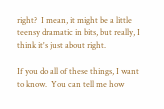right?  I mean, it might be a little teensy dramatic in bits, but really, I think it's just about right.

If you do all of these things, I want to know.  You can tell me how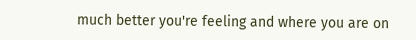much better you're feeling and where you are on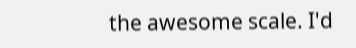the awesome scale. I'd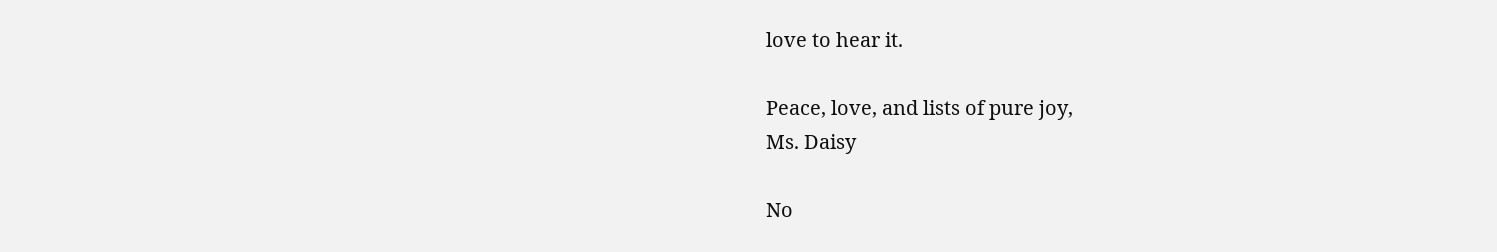love to hear it.

Peace, love, and lists of pure joy,
Ms. Daisy

No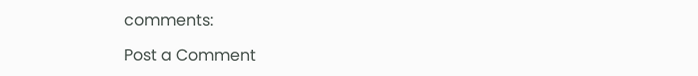comments:

Post a Comment